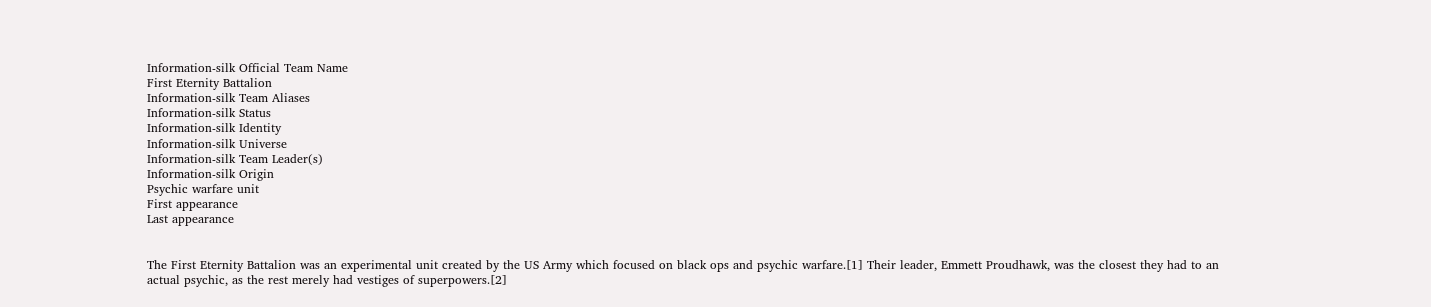Information-silk Official Team Name
First Eternity Battalion
Information-silk Team Aliases
Information-silk Status
Information-silk Identity
Information-silk Universe
Information-silk Team Leader(s)
Information-silk Origin
Psychic warfare unit
First appearance
Last appearance


The First Eternity Battalion was an experimental unit created by the US Army which focused on black ops and psychic warfare.[1] Their leader, Emmett Proudhawk, was the closest they had to an actual psychic, as the rest merely had vestiges of superpowers.[2]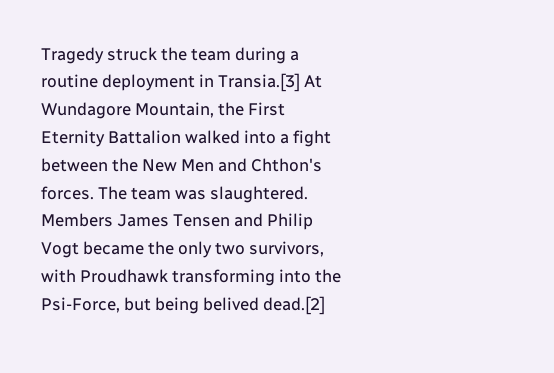Tragedy struck the team during a routine deployment in Transia.[3] At Wundagore Mountain, the First Eternity Battalion walked into a fight between the New Men and Chthon's forces. The team was slaughtered. Members James Tensen and Philip Vogt became the only two survivors, with Proudhawk transforming into the Psi-Force, but being belived dead.[2]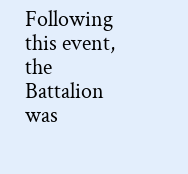Following this event, the Battalion was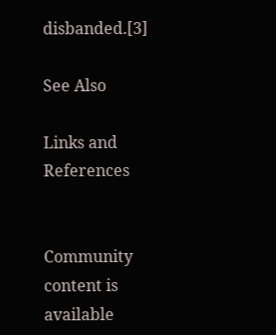disbanded.[3]

See Also

Links and References


Community content is available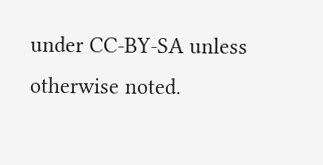under CC-BY-SA unless otherwise noted.